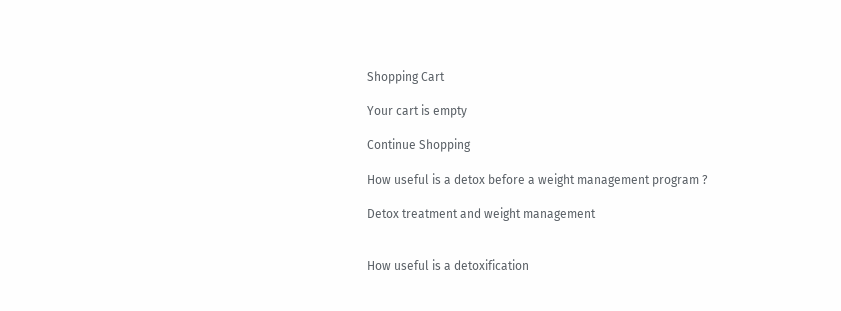Shopping Cart

Your cart is empty

Continue Shopping

How useful is a detox before a weight management program ?

Detox treatment and weight management


How useful is a detoxification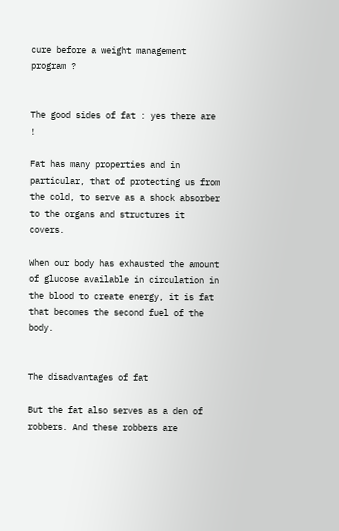cure before a weight management program ?


The good sides of fat : yes there are !

Fat has many properties and in particular, that of protecting us from the cold, to serve as a shock absorber to the organs and structures it covers.

When our body has exhausted the amount of glucose available in circulation in the blood to create energy, it is fat that becomes the second fuel of the body.


The disadvantages of fat

But the fat also serves as a den of robbers. And these robbers are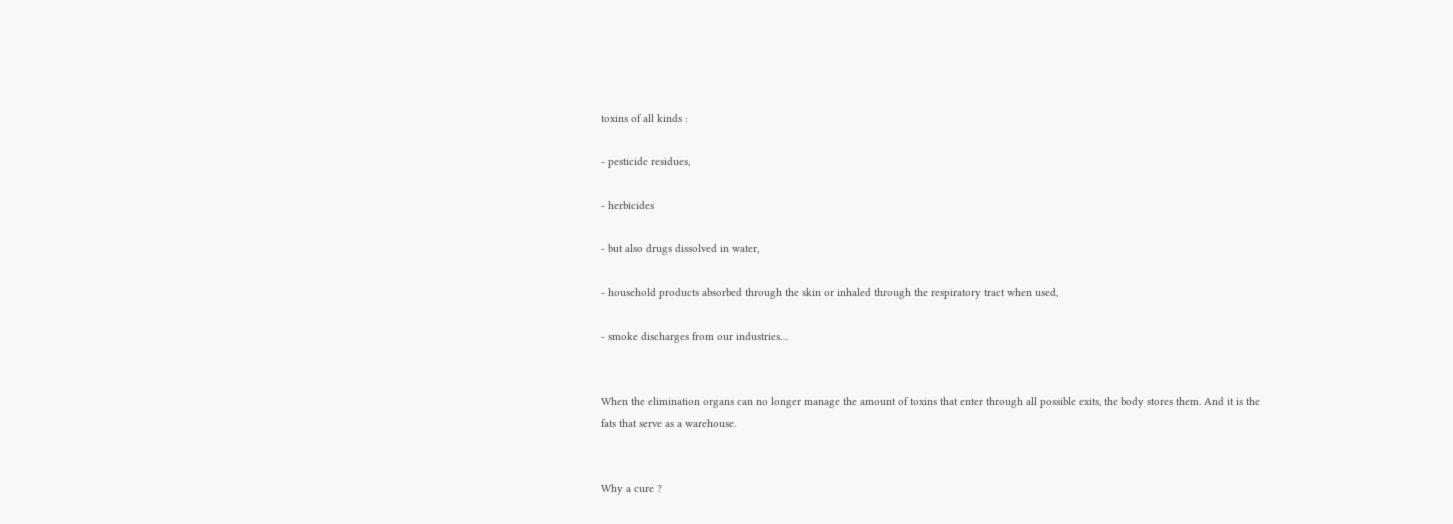toxins of all kinds :

- pesticide residues,

- herbicides

- but also drugs dissolved in water,

- household products absorbed through the skin or inhaled through the respiratory tract when used,

- smoke discharges from our industries…


When the elimination organs can no longer manage the amount of toxins that enter through all possible exits, the body stores them. And it is the fats that serve as a warehouse.


Why a cure ?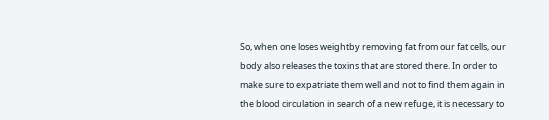So, when one loses weightby removing fat from our fat cells, our body also releases the toxins that are stored there. In order to make sure to expatriate them well and not to find them again in the blood circulation in search of a new refuge, it is necessary to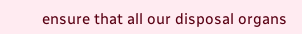ensure that all our disposal organs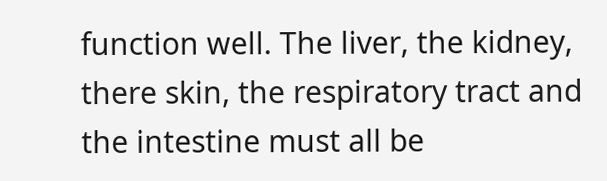function well. The liver, the kidney, there skin, the respiratory tract and the intestine must all be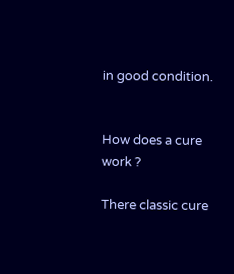in good condition.


How does a cure work ?

There classic cure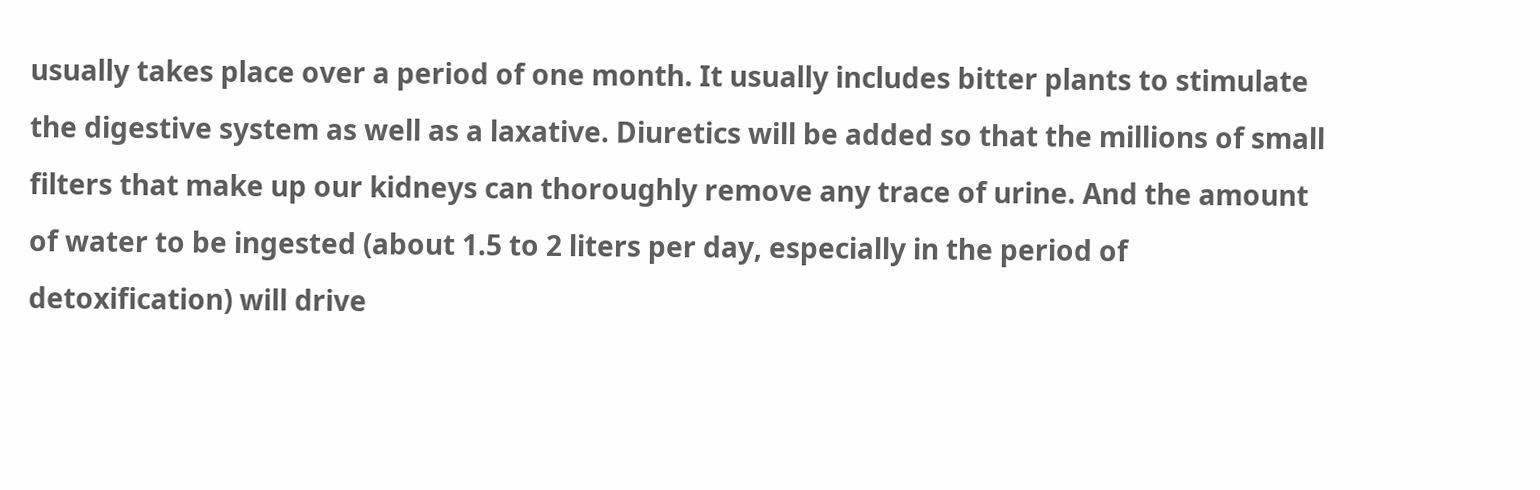usually takes place over a period of one month. It usually includes bitter plants to stimulate the digestive system as well as a laxative. Diuretics will be added so that the millions of small filters that make up our kidneys can thoroughly remove any trace of urine. And the amount of water to be ingested (about 1.5 to 2 liters per day, especially in the period of detoxification) will drive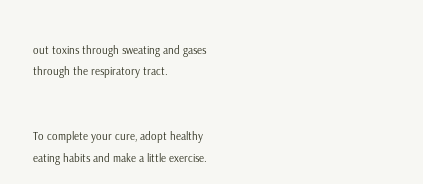out toxins through sweating and gases through the respiratory tract.


To complete your cure, adopt healthy eating habits and make a little exercise.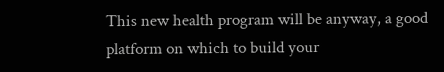This new health program will be anyway, a good platform on which to build your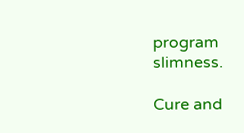program slimness.

Cure and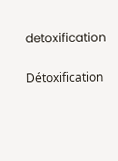detoxification

Détoxification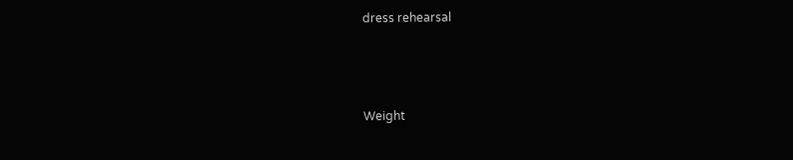dress rehearsal



Weight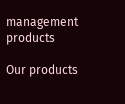management products

Our products